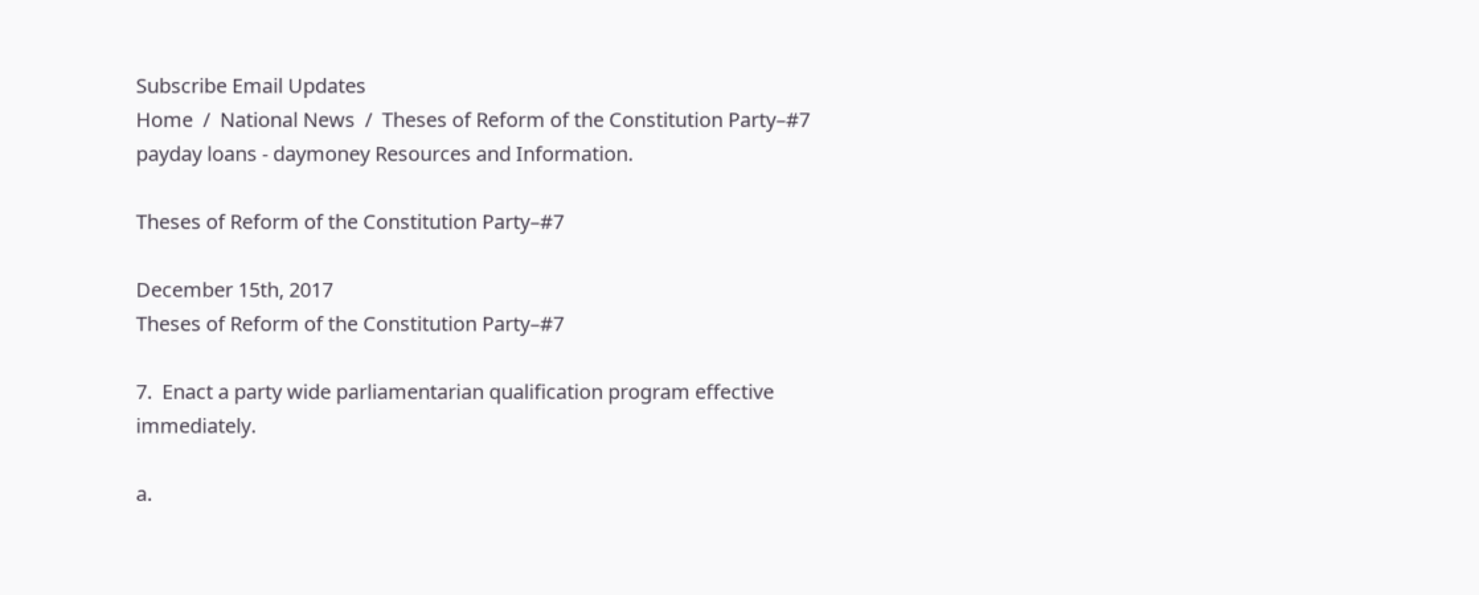Subscribe Email Updates
Home  /  National News  /  Theses of Reform of the Constitution Party–#7
payday loans - daymoney Resources and Information.

Theses of Reform of the Constitution Party–#7

December 15th, 2017
Theses of Reform of the Constitution Party–#7

7.  Enact a party wide parliamentarian qualification program effective immediately.

a.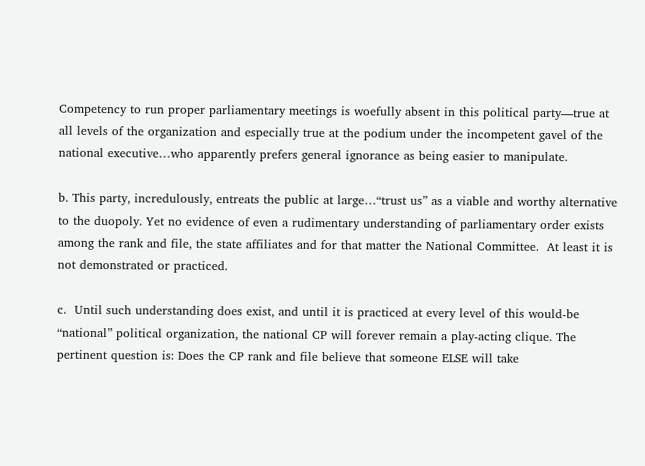Competency to run proper parliamentary meetings is woefully absent in this political party—true at all levels of the organization and especially true at the podium under the incompetent gavel of the national executive…who apparently prefers general ignorance as being easier to manipulate.

b. This party, incredulously, entreats the public at large…“trust us” as a viable and worthy alternative to the duopoly. Yet no evidence of even a rudimentary understanding of parliamentary order exists among the rank and file, the state affiliates and for that matter the National Committee.  At least it is not demonstrated or practiced.

c.  Until such understanding does exist, and until it is practiced at every level of this would-be “national” political organization, the national CP will forever remain a play-acting clique. The pertinent question is: Does the CP rank and file believe that someone ELSE will take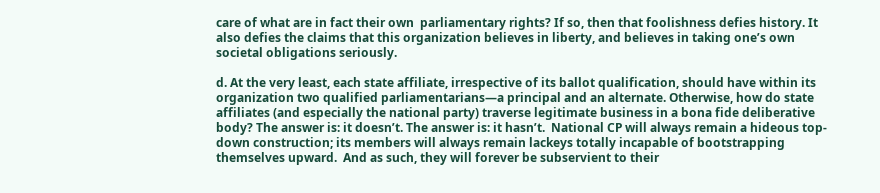care of what are in fact their own  parliamentary rights? If so, then that foolishness defies history. It also defies the claims that this organization believes in liberty, and believes in taking one’s own societal obligations seriously.

d. At the very least, each state affiliate, irrespective of its ballot qualification, should have within its organization two qualified parliamentarians—a principal and an alternate. Otherwise, how do state affiliates (and especially the national party) traverse legitimate business in a bona fide deliberative body? The answer is: it doesn’t. The answer is: it hasn’t.  National CP will always remain a hideous top-down construction; its members will always remain lackeys totally incapable of bootstrapping themselves upward.  And as such, they will forever be subservient to their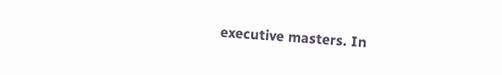executive masters. In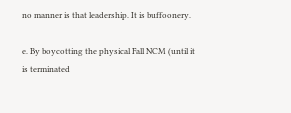no manner is that leadership. It is buffoonery.

e. By boycotting the physical Fall NCM (until it is terminated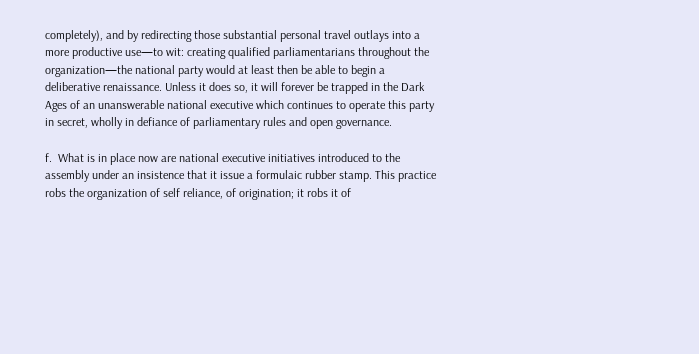completely), and by redirecting those substantial personal travel outlays into a more productive use—to wit: creating qualified parliamentarians throughout the organization—the national party would at least then be able to begin a deliberative renaissance. Unless it does so, it will forever be trapped in the Dark Ages of an unanswerable national executive which continues to operate this party in secret, wholly in defiance of parliamentary rules and open governance.

f.  What is in place now are national executive initiatives introduced to the assembly under an insistence that it issue a formulaic rubber stamp. This practice robs the organization of self reliance, of origination; it robs it of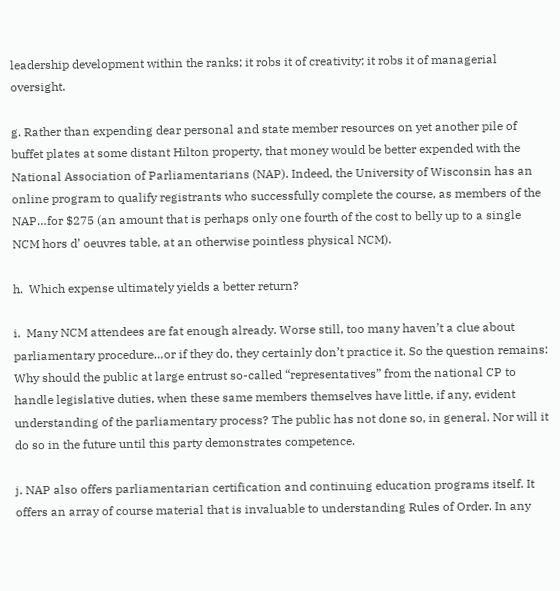leadership development within the ranks; it robs it of creativity; it robs it of managerial oversight.

g. Rather than expending dear personal and state member resources on yet another pile of buffet plates at some distant Hilton property, that money would be better expended with the National Association of Parliamentarians (NAP). Indeed, the University of Wisconsin has an online program to qualify registrants who successfully complete the course, as members of the NAP…for $275 (an amount that is perhaps only one fourth of the cost to belly up to a single NCM hors d’ oeuvres table, at an otherwise pointless physical NCM).

h.  Which expense ultimately yields a better return?

i.  Many NCM attendees are fat enough already. Worse still, too many haven’t a clue about parliamentary procedure…or if they do, they certainly don’t practice it. So the question remains:  Why should the public at large entrust so-called “representatives” from the national CP to handle legislative duties, when these same members themselves have little, if any, evident understanding of the parliamentary process? The public has not done so, in general. Nor will it do so in the future until this party demonstrates competence.

j. NAP also offers parliamentarian certification and continuing education programs itself. It offers an array of course material that is invaluable to understanding Rules of Order. In any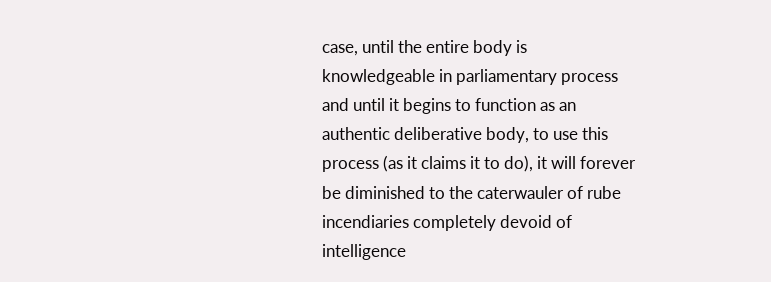case, until the entire body is knowledgeable in parliamentary process and until it begins to function as an authentic deliberative body, to use this process (as it claims it to do), it will forever be diminished to the caterwauler of rube incendiaries completely devoid of intelligence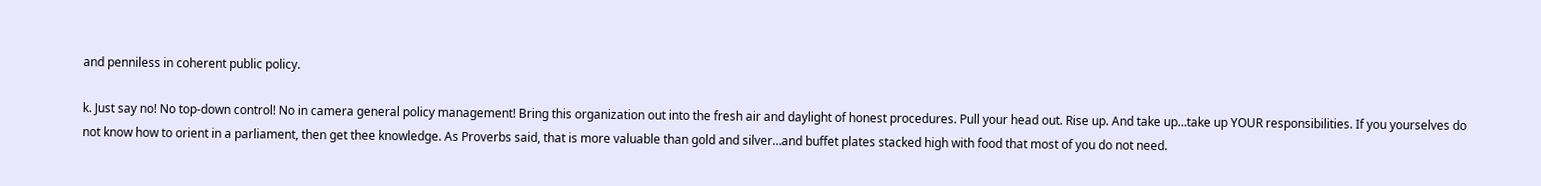and penniless in coherent public policy.

k. Just say no! No top-down control! No in camera general policy management! Bring this organization out into the fresh air and daylight of honest procedures. Pull your head out. Rise up. And take up…take up YOUR responsibilities. If you yourselves do not know how to orient in a parliament, then get thee knowledge. As Proverbs said, that is more valuable than gold and silver…and buffet plates stacked high with food that most of you do not need.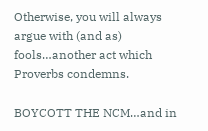Otherwise, you will always argue with (and as) fools…another act which Proverbs condemns.

BOYCOTT THE NCM…and in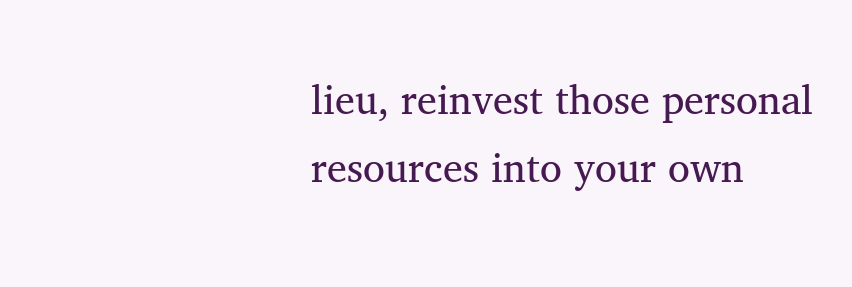lieu, reinvest those personal resources into your own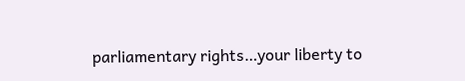parliamentary rights…your liberty to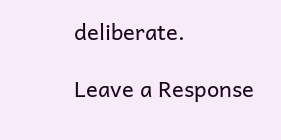deliberate.

Leave a Response